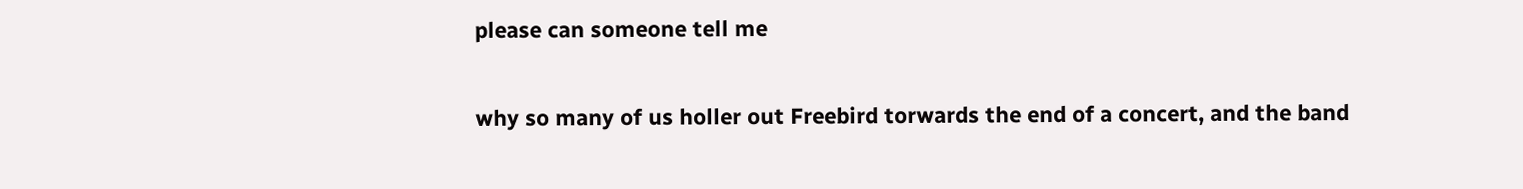please can someone tell me

why so many of us holler out Freebird torwards the end of a concert, and the band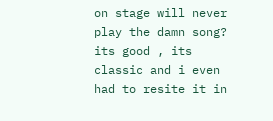on stage will never play the damn song? its good , its classic and i even had to resite it in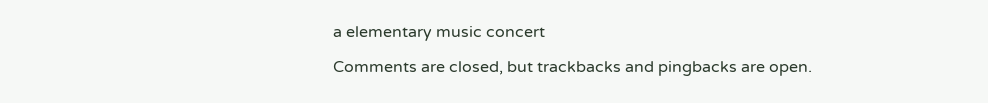a elementary music concert

Comments are closed, but trackbacks and pingbacks are open.